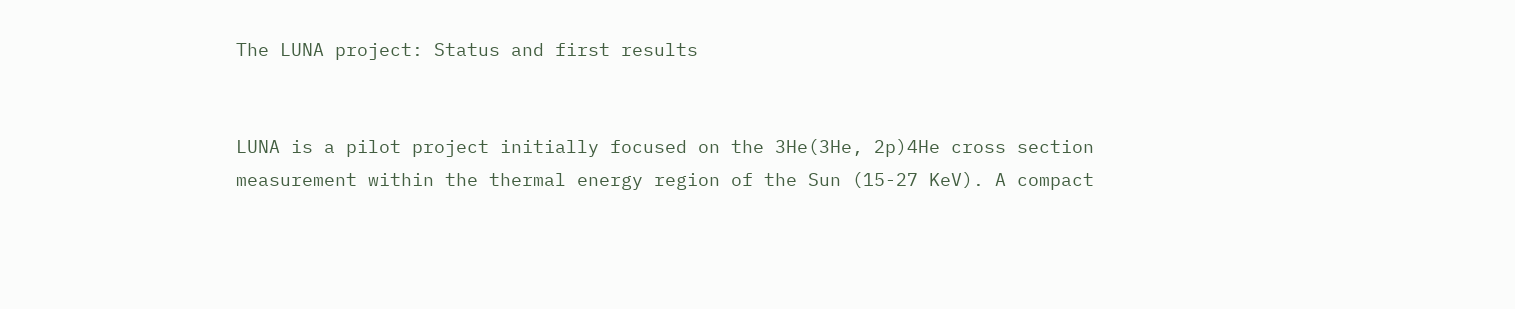The LUNA project: Status and first results


LUNA is a pilot project initially focused on the 3He(3He, 2p)4He cross section measurement within the thermal energy region of the Sun (15-27 KeV). A compact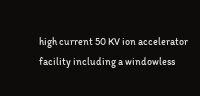high current 50 KV ion accelerator facility including a windowless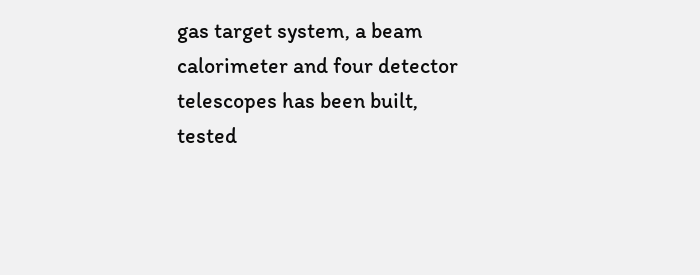gas target system, a beam calorimeter and four detector telescopes has been built, tested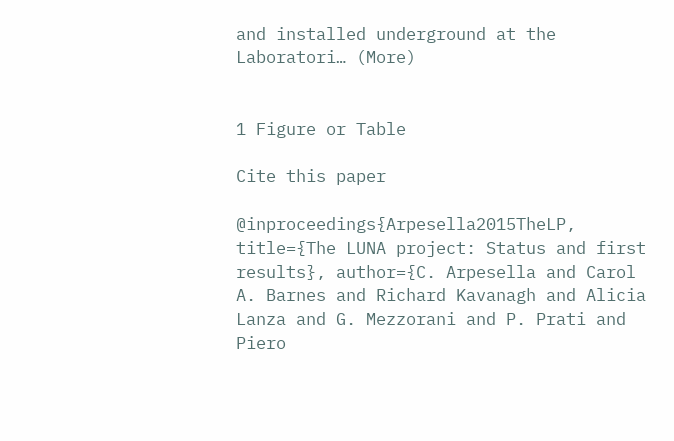and installed underground at the Laboratori… (More)


1 Figure or Table

Cite this paper

@inproceedings{Arpesella2015TheLP, title={The LUNA project: Status and first results}, author={C. Arpesella and Carol A. Barnes and Richard Kavanagh and Alicia Lanza and G. Mezzorani and P. Prati and Piero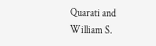Quarati and William S.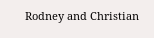Rodney and Christian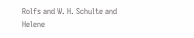Rolfs and W. H. Schulte and Helene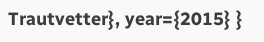Trautvetter}, year={2015} }